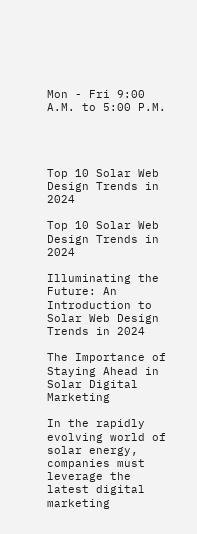Mon - Fri 9:00 A.M. to 5:00 P.M.




Top 10 Solar Web Design Trends in 2024

Top 10 Solar Web Design Trends in 2024

Illuminating the Future: An Introduction to Solar Web Design Trends in 2024

The Importance of Staying Ahead in Solar Digital Marketing

In the rapidly evolving world of solar energy, companies must leverage the latest digital marketing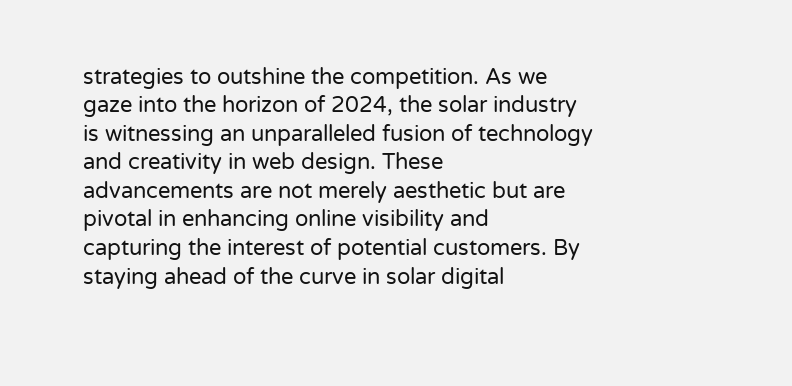strategies to outshine the competition. As we gaze into the horizon of 2024, the solar industry is witnessing an unparalleled fusion of technology and creativity in web design. These advancements are not merely aesthetic but are pivotal in enhancing online visibility and capturing the interest of potential customers. By staying ahead of the curve in solar digital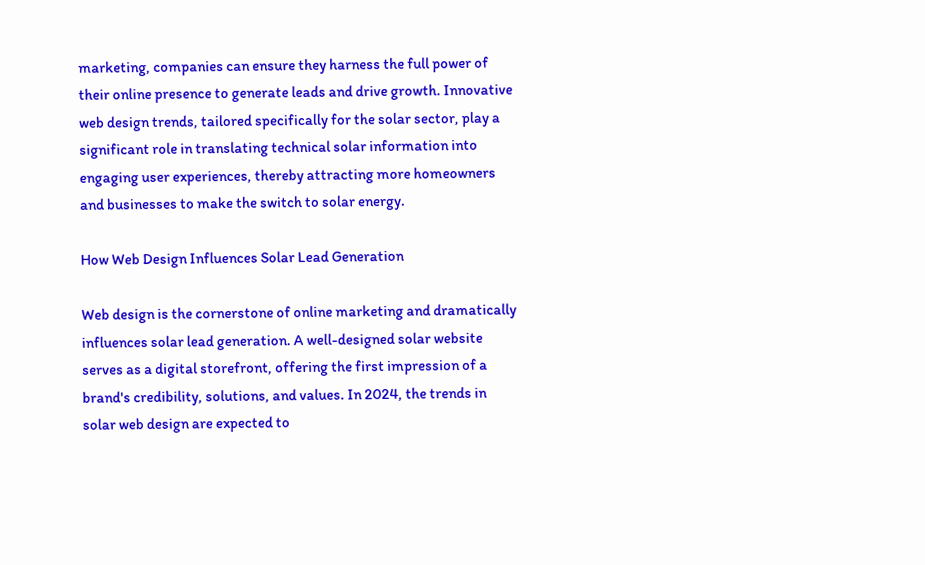marketing, companies can ensure they harness the full power of their online presence to generate leads and drive growth. Innovative web design trends, tailored specifically for the solar sector, play a significant role in translating technical solar information into engaging user experiences, thereby attracting more homeowners and businesses to make the switch to solar energy.

How Web Design Influences Solar Lead Generation

Web design is the cornerstone of online marketing and dramatically influences solar lead generation. A well-designed solar website serves as a digital storefront, offering the first impression of a brand's credibility, solutions, and values. In 2024, the trends in solar web design are expected to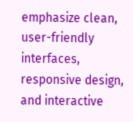emphasize clean, user-friendly interfaces, responsive design, and interactive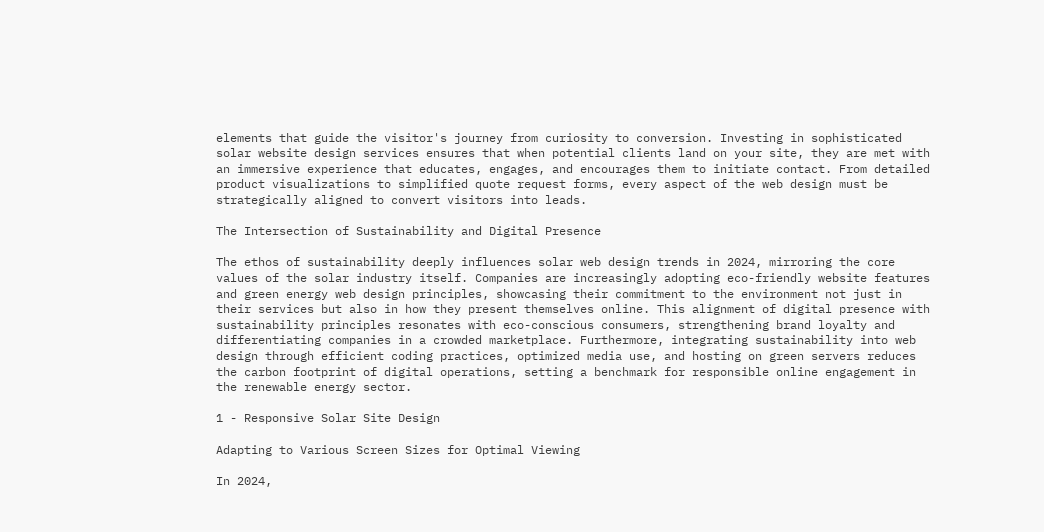elements that guide the visitor's journey from curiosity to conversion. Investing in sophisticated solar website design services ensures that when potential clients land on your site, they are met with an immersive experience that educates, engages, and encourages them to initiate contact. From detailed product visualizations to simplified quote request forms, every aspect of the web design must be strategically aligned to convert visitors into leads.

The Intersection of Sustainability and Digital Presence

The ethos of sustainability deeply influences solar web design trends in 2024, mirroring the core values of the solar industry itself. Companies are increasingly adopting eco-friendly website features and green energy web design principles, showcasing their commitment to the environment not just in their services but also in how they present themselves online. This alignment of digital presence with sustainability principles resonates with eco-conscious consumers, strengthening brand loyalty and differentiating companies in a crowded marketplace. Furthermore, integrating sustainability into web design through efficient coding practices, optimized media use, and hosting on green servers reduces the carbon footprint of digital operations, setting a benchmark for responsible online engagement in the renewable energy sector.

1 - Responsive Solar Site Design

Adapting to Various Screen Sizes for Optimal Viewing

In 2024,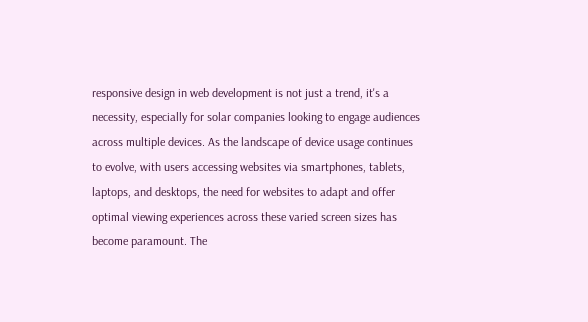responsive design in web development is not just a trend, it's a necessity, especially for solar companies looking to engage audiences across multiple devices. As the landscape of device usage continues to evolve, with users accessing websites via smartphones, tablets, laptops, and desktops, the need for websites to adapt and offer optimal viewing experiences across these varied screen sizes has become paramount. The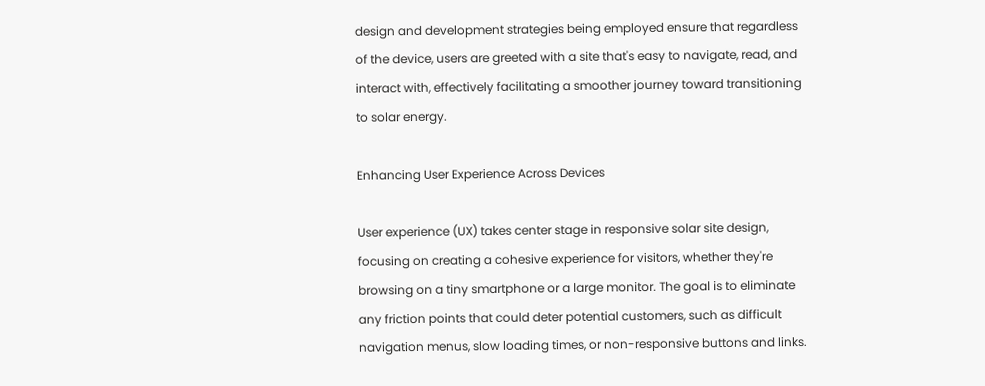design and development strategies being employed ensure that regardless of the device, users are greeted with a site that's easy to navigate, read, and interact with, effectively facilitating a smoother journey toward transitioning to solar energy.

Enhancing User Experience Across Devices

User experience (UX) takes center stage in responsive solar site design, focusing on creating a cohesive experience for visitors, whether they're browsing on a tiny smartphone or a large monitor. The goal is to eliminate any friction points that could deter potential customers, such as difficult navigation menus, slow loading times, or non-responsive buttons and links.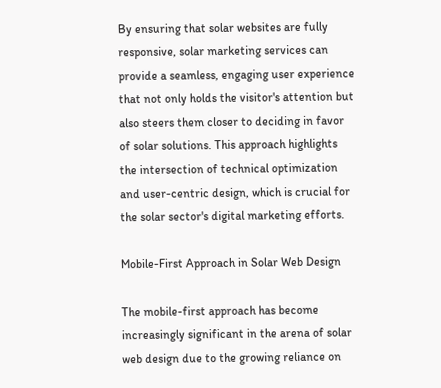By ensuring that solar websites are fully responsive, solar marketing services can provide a seamless, engaging user experience that not only holds the visitor's attention but also steers them closer to deciding in favor of solar solutions. This approach highlights the intersection of technical optimization and user-centric design, which is crucial for the solar sector's digital marketing efforts.

Mobile-First Approach in Solar Web Design

The mobile-first approach has become increasingly significant in the arena of solar web design due to the growing reliance on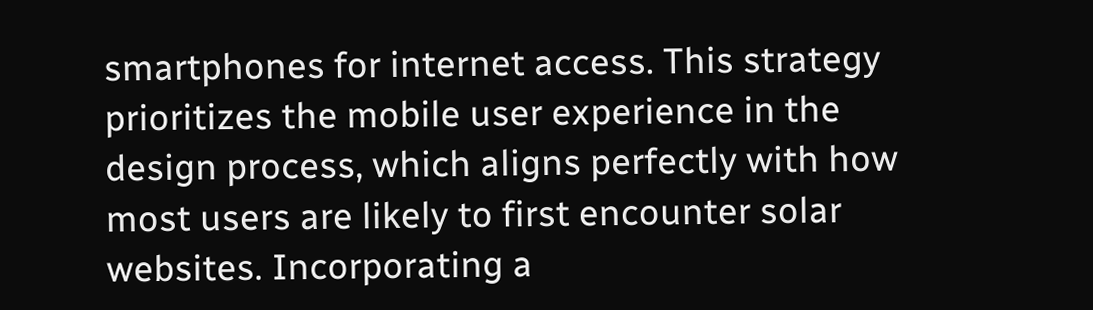smartphones for internet access. This strategy prioritizes the mobile user experience in the design process, which aligns perfectly with how most users are likely to first encounter solar websites. Incorporating a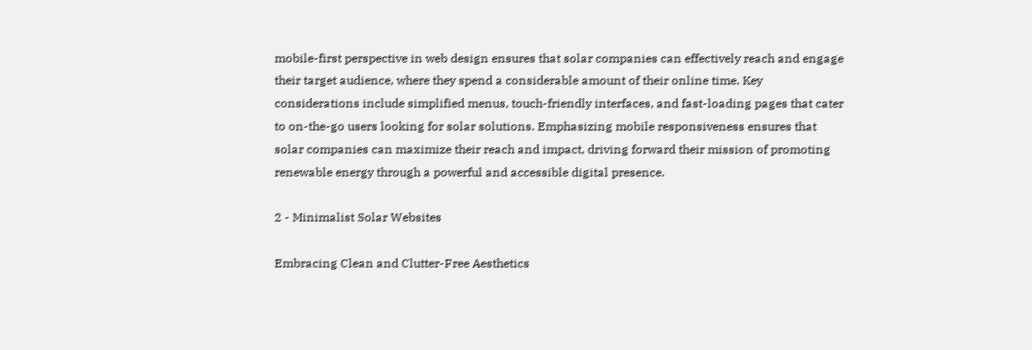mobile-first perspective in web design ensures that solar companies can effectively reach and engage their target audience, where they spend a considerable amount of their online time. Key considerations include simplified menus, touch-friendly interfaces, and fast-loading pages that cater to on-the-go users looking for solar solutions. Emphasizing mobile responsiveness ensures that solar companies can maximize their reach and impact, driving forward their mission of promoting renewable energy through a powerful and accessible digital presence.

2 - Minimalist Solar Websites

Embracing Clean and Clutter-Free Aesthetics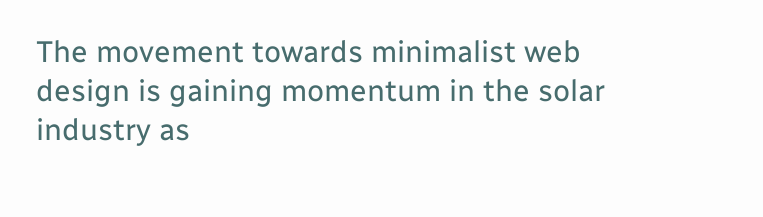The movement towards minimalist web design is gaining momentum in the solar industry as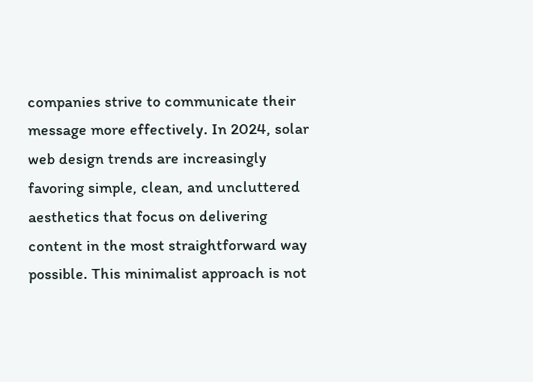companies strive to communicate their message more effectively. In 2024, solar web design trends are increasingly favoring simple, clean, and uncluttered aesthetics that focus on delivering content in the most straightforward way possible. This minimalist approach is not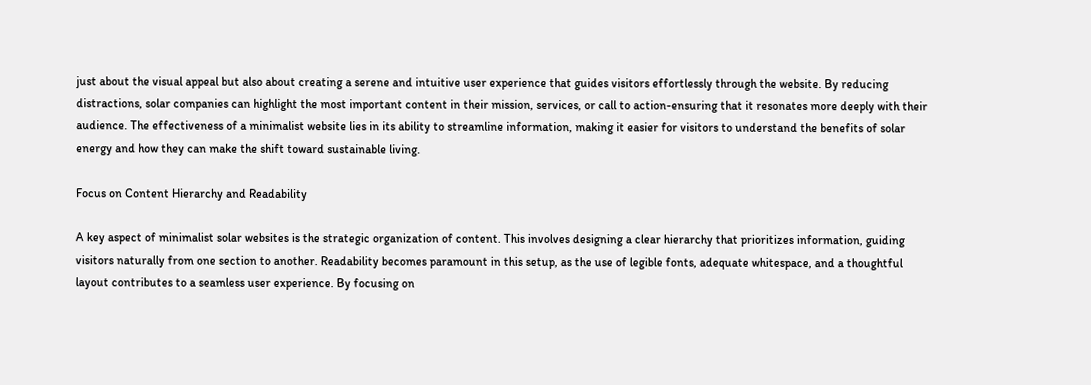just about the visual appeal but also about creating a serene and intuitive user experience that guides visitors effortlessly through the website. By reducing distractions, solar companies can highlight the most important content in their mission, services, or call to action-ensuring that it resonates more deeply with their audience. The effectiveness of a minimalist website lies in its ability to streamline information, making it easier for visitors to understand the benefits of solar energy and how they can make the shift toward sustainable living.

Focus on Content Hierarchy and Readability

A key aspect of minimalist solar websites is the strategic organization of content. This involves designing a clear hierarchy that prioritizes information, guiding visitors naturally from one section to another. Readability becomes paramount in this setup, as the use of legible fonts, adequate whitespace, and a thoughtful layout contributes to a seamless user experience. By focusing on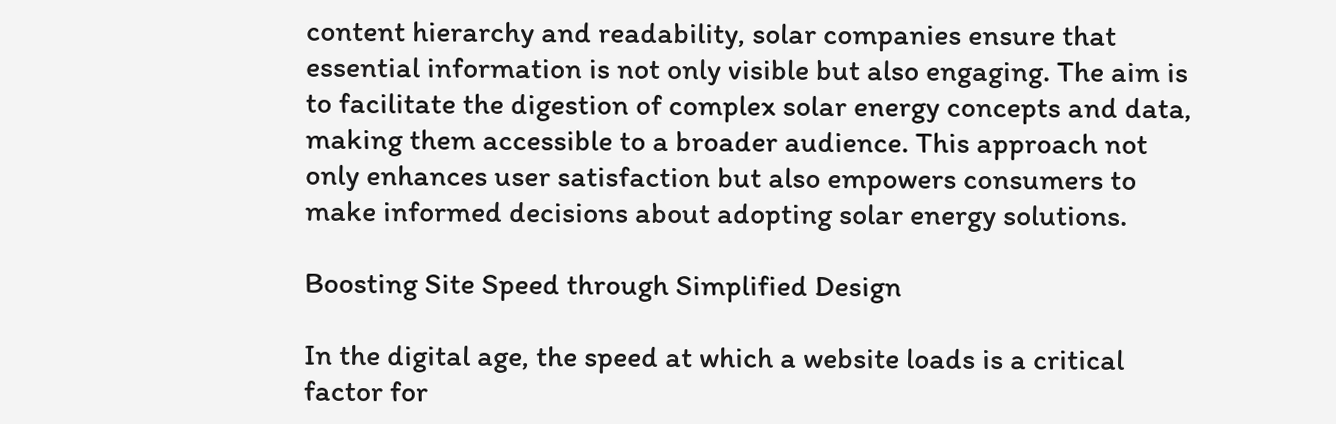content hierarchy and readability, solar companies ensure that essential information is not only visible but also engaging. The aim is to facilitate the digestion of complex solar energy concepts and data, making them accessible to a broader audience. This approach not only enhances user satisfaction but also empowers consumers to make informed decisions about adopting solar energy solutions.

Boosting Site Speed through Simplified Design

In the digital age, the speed at which a website loads is a critical factor for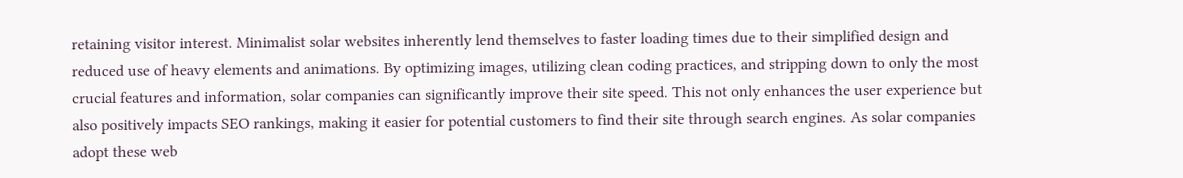retaining visitor interest. Minimalist solar websites inherently lend themselves to faster loading times due to their simplified design and reduced use of heavy elements and animations. By optimizing images, utilizing clean coding practices, and stripping down to only the most crucial features and information, solar companies can significantly improve their site speed. This not only enhances the user experience but also positively impacts SEO rankings, making it easier for potential customers to find their site through search engines. As solar companies adopt these web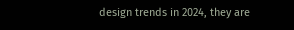design trends in 2024, they are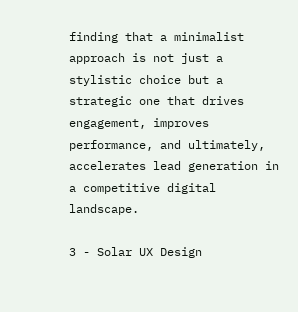finding that a minimalist approach is not just a stylistic choice but a strategic one that drives engagement, improves performance, and ultimately, accelerates lead generation in a competitive digital landscape.

3 - Solar UX Design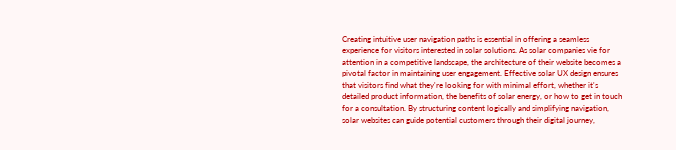Creating intuitive user navigation paths is essential in offering a seamless experience for visitors interested in solar solutions. As solar companies vie for attention in a competitive landscape, the architecture of their website becomes a pivotal factor in maintaining user engagement. Effective solar UX design ensures that visitors find what they're looking for with minimal effort, whether it's detailed product information, the benefits of solar energy, or how to get in touch for a consultation. By structuring content logically and simplifying navigation, solar websites can guide potential customers through their digital journey,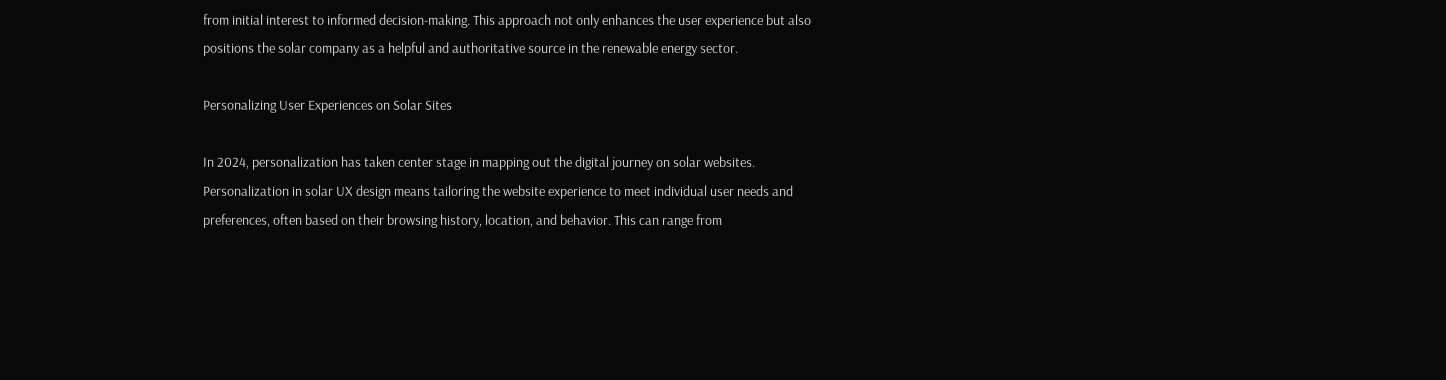from initial interest to informed decision-making. This approach not only enhances the user experience but also positions the solar company as a helpful and authoritative source in the renewable energy sector.

Personalizing User Experiences on Solar Sites

In 2024, personalization has taken center stage in mapping out the digital journey on solar websites. Personalization in solar UX design means tailoring the website experience to meet individual user needs and preferences, often based on their browsing history, location, and behavior. This can range from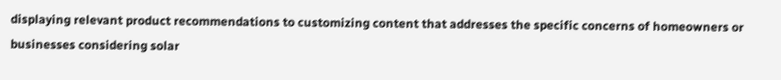displaying relevant product recommendations to customizing content that addresses the specific concerns of homeowners or businesses considering solar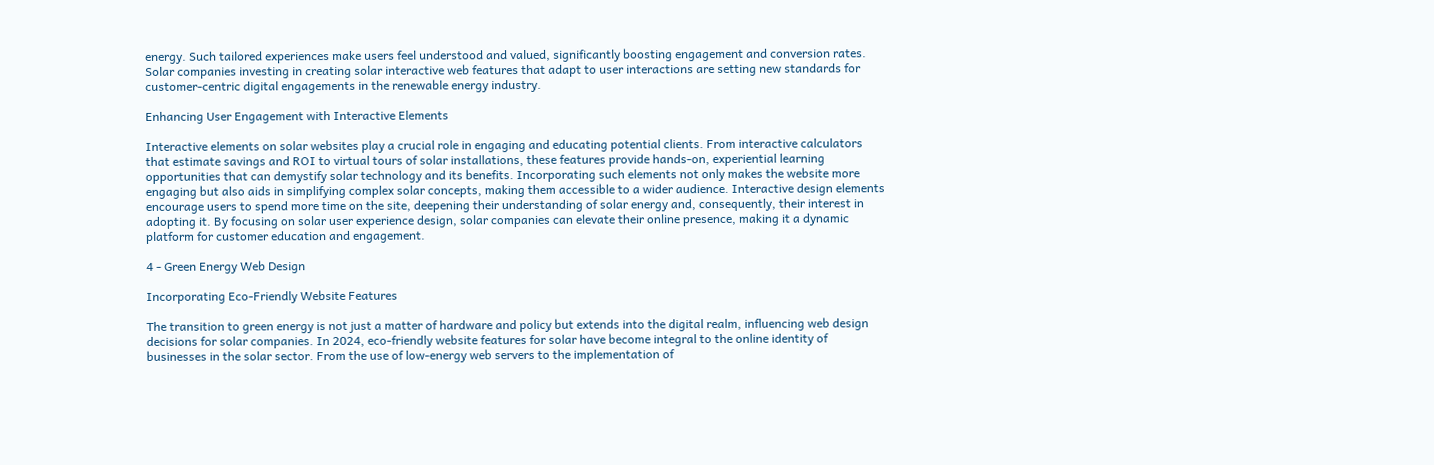energy. Such tailored experiences make users feel understood and valued, significantly boosting engagement and conversion rates. Solar companies investing in creating solar interactive web features that adapt to user interactions are setting new standards for customer-centric digital engagements in the renewable energy industry.

Enhancing User Engagement with Interactive Elements

Interactive elements on solar websites play a crucial role in engaging and educating potential clients. From interactive calculators that estimate savings and ROI to virtual tours of solar installations, these features provide hands-on, experiential learning opportunities that can demystify solar technology and its benefits. Incorporating such elements not only makes the website more engaging but also aids in simplifying complex solar concepts, making them accessible to a wider audience. Interactive design elements encourage users to spend more time on the site, deepening their understanding of solar energy and, consequently, their interest in adopting it. By focusing on solar user experience design, solar companies can elevate their online presence, making it a dynamic platform for customer education and engagement.

4 - Green Energy Web Design

Incorporating Eco-Friendly Website Features

The transition to green energy is not just a matter of hardware and policy but extends into the digital realm, influencing web design decisions for solar companies. In 2024, eco-friendly website features for solar have become integral to the online identity of businesses in the solar sector. From the use of low-energy web servers to the implementation of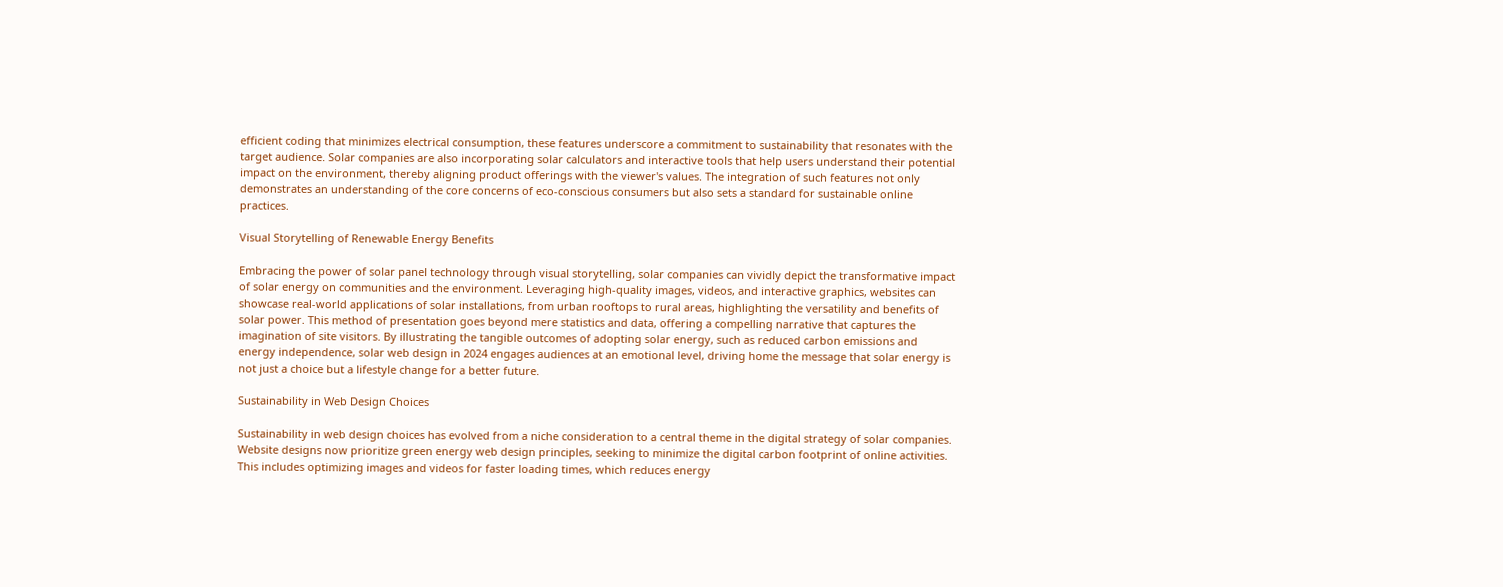efficient coding that minimizes electrical consumption, these features underscore a commitment to sustainability that resonates with the target audience. Solar companies are also incorporating solar calculators and interactive tools that help users understand their potential impact on the environment, thereby aligning product offerings with the viewer's values. The integration of such features not only demonstrates an understanding of the core concerns of eco-conscious consumers but also sets a standard for sustainable online practices.

Visual Storytelling of Renewable Energy Benefits

Embracing the power of solar panel technology through visual storytelling, solar companies can vividly depict the transformative impact of solar energy on communities and the environment. Leveraging high-quality images, videos, and interactive graphics, websites can showcase real-world applications of solar installations, from urban rooftops to rural areas, highlighting the versatility and benefits of solar power. This method of presentation goes beyond mere statistics and data, offering a compelling narrative that captures the imagination of site visitors. By illustrating the tangible outcomes of adopting solar energy, such as reduced carbon emissions and energy independence, solar web design in 2024 engages audiences at an emotional level, driving home the message that solar energy is not just a choice but a lifestyle change for a better future.

Sustainability in Web Design Choices

Sustainability in web design choices has evolved from a niche consideration to a central theme in the digital strategy of solar companies. Website designs now prioritize green energy web design principles, seeking to minimize the digital carbon footprint of online activities. This includes optimizing images and videos for faster loading times, which reduces energy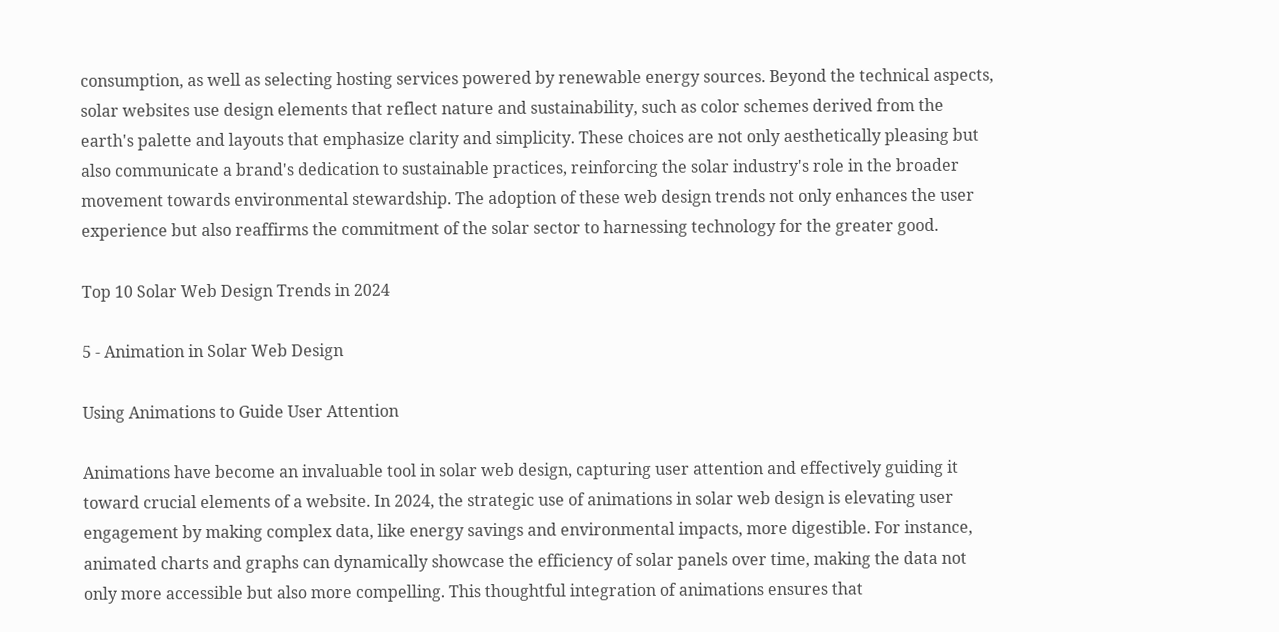consumption, as well as selecting hosting services powered by renewable energy sources. Beyond the technical aspects, solar websites use design elements that reflect nature and sustainability, such as color schemes derived from the earth's palette and layouts that emphasize clarity and simplicity. These choices are not only aesthetically pleasing but also communicate a brand's dedication to sustainable practices, reinforcing the solar industry's role in the broader movement towards environmental stewardship. The adoption of these web design trends not only enhances the user experience but also reaffirms the commitment of the solar sector to harnessing technology for the greater good.

Top 10 Solar Web Design Trends in 2024

5 - Animation in Solar Web Design

Using Animations to Guide User Attention

Animations have become an invaluable tool in solar web design, capturing user attention and effectively guiding it toward crucial elements of a website. In 2024, the strategic use of animations in solar web design is elevating user engagement by making complex data, like energy savings and environmental impacts, more digestible. For instance, animated charts and graphs can dynamically showcase the efficiency of solar panels over time, making the data not only more accessible but also more compelling. This thoughtful integration of animations ensures that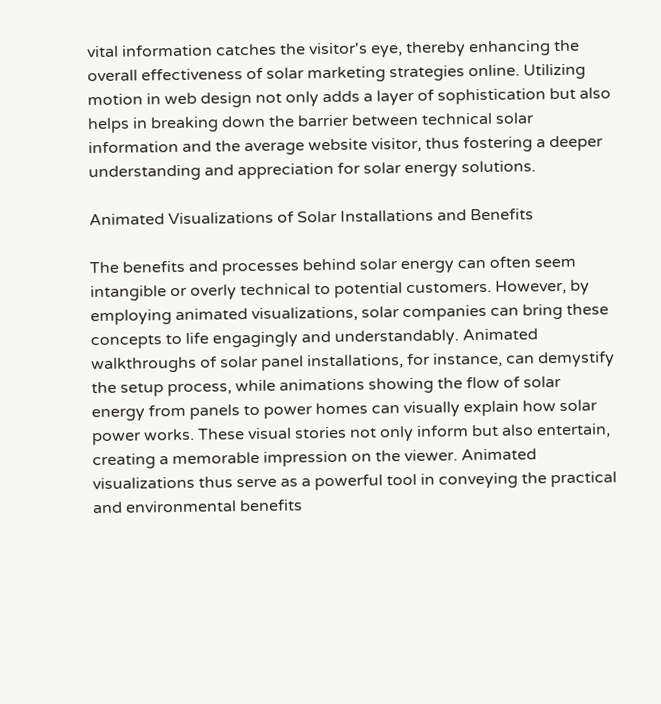vital information catches the visitor's eye, thereby enhancing the overall effectiveness of solar marketing strategies online. Utilizing motion in web design not only adds a layer of sophistication but also helps in breaking down the barrier between technical solar information and the average website visitor, thus fostering a deeper understanding and appreciation for solar energy solutions.

Animated Visualizations of Solar Installations and Benefits

The benefits and processes behind solar energy can often seem intangible or overly technical to potential customers. However, by employing animated visualizations, solar companies can bring these concepts to life engagingly and understandably. Animated walkthroughs of solar panel installations, for instance, can demystify the setup process, while animations showing the flow of solar energy from panels to power homes can visually explain how solar power works. These visual stories not only inform but also entertain, creating a memorable impression on the viewer. Animated visualizations thus serve as a powerful tool in conveying the practical and environmental benefits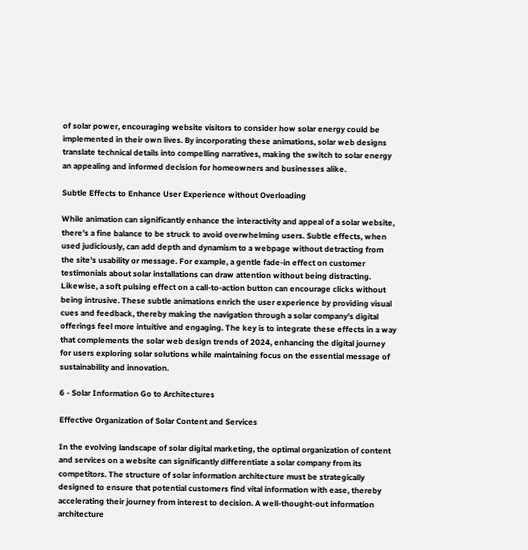of solar power, encouraging website visitors to consider how solar energy could be implemented in their own lives. By incorporating these animations, solar web designs translate technical details into compelling narratives, making the switch to solar energy an appealing and informed decision for homeowners and businesses alike.

Subtle Effects to Enhance User Experience without Overloading

While animation can significantly enhance the interactivity and appeal of a solar website, there's a fine balance to be struck to avoid overwhelming users. Subtle effects, when used judiciously, can add depth and dynamism to a webpage without detracting from the site's usability or message. For example, a gentle fade-in effect on customer testimonials about solar installations can draw attention without being distracting. Likewise, a soft pulsing effect on a call-to-action button can encourage clicks without being intrusive. These subtle animations enrich the user experience by providing visual cues and feedback, thereby making the navigation through a solar company's digital offerings feel more intuitive and engaging. The key is to integrate these effects in a way that complements the solar web design trends of 2024, enhancing the digital journey for users exploring solar solutions while maintaining focus on the essential message of sustainability and innovation.

6 - Solar Information Go to Architectures

Effective Organization of Solar Content and Services

In the evolving landscape of solar digital marketing, the optimal organization of content and services on a website can significantly differentiate a solar company from its competitors. The structure of solar information architecture must be strategically designed to ensure that potential customers find vital information with ease, thereby accelerating their journey from interest to decision. A well-thought-out information architecture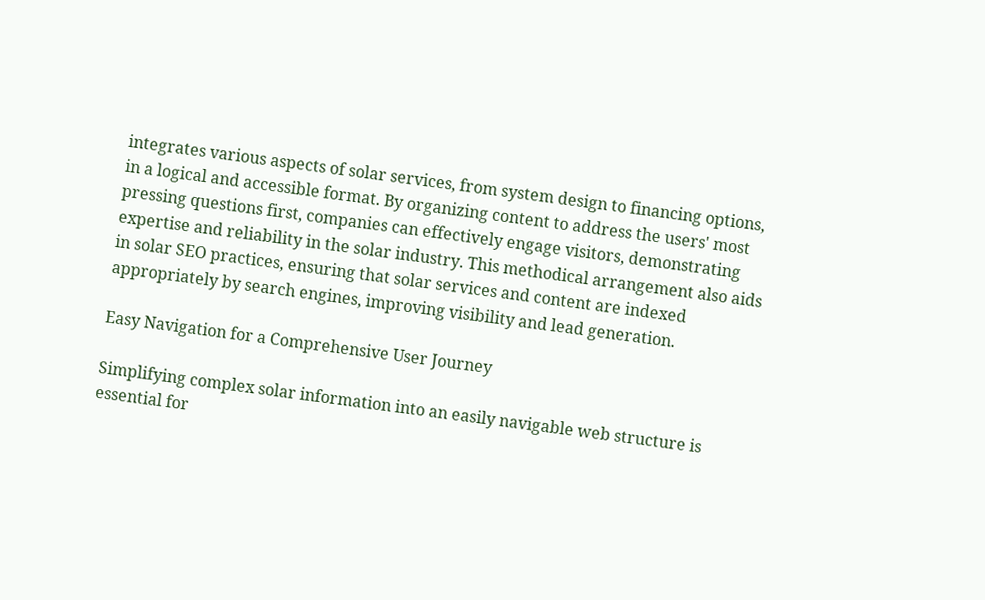integrates various aspects of solar services, from system design to financing options, in a logical and accessible format. By organizing content to address the users' most pressing questions first, companies can effectively engage visitors, demonstrating expertise and reliability in the solar industry. This methodical arrangement also aids in solar SEO practices, ensuring that solar services and content are indexed appropriately by search engines, improving visibility and lead generation.

Easy Navigation for a Comprehensive User Journey

Simplifying complex solar information into an easily navigable web structure is essential for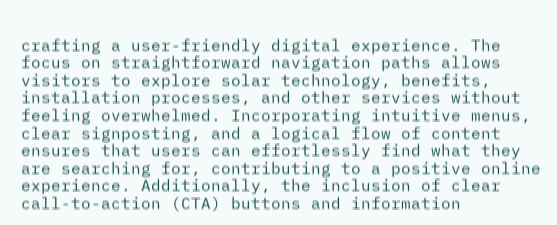crafting a user-friendly digital experience. The focus on straightforward navigation paths allows visitors to explore solar technology, benefits, installation processes, and other services without feeling overwhelmed. Incorporating intuitive menus, clear signposting, and a logical flow of content ensures that users can effortlessly find what they are searching for, contributing to a positive online experience. Additionally, the inclusion of clear call-to-action (CTA) buttons and information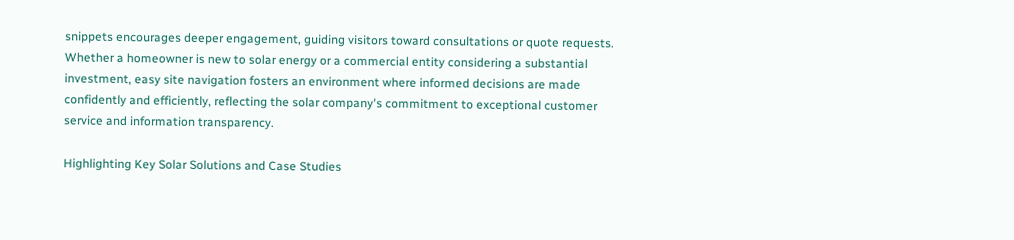snippets encourages deeper engagement, guiding visitors toward consultations or quote requests. Whether a homeowner is new to solar energy or a commercial entity considering a substantial investment, easy site navigation fosters an environment where informed decisions are made confidently and efficiently, reflecting the solar company's commitment to exceptional customer service and information transparency.

Highlighting Key Solar Solutions and Case Studies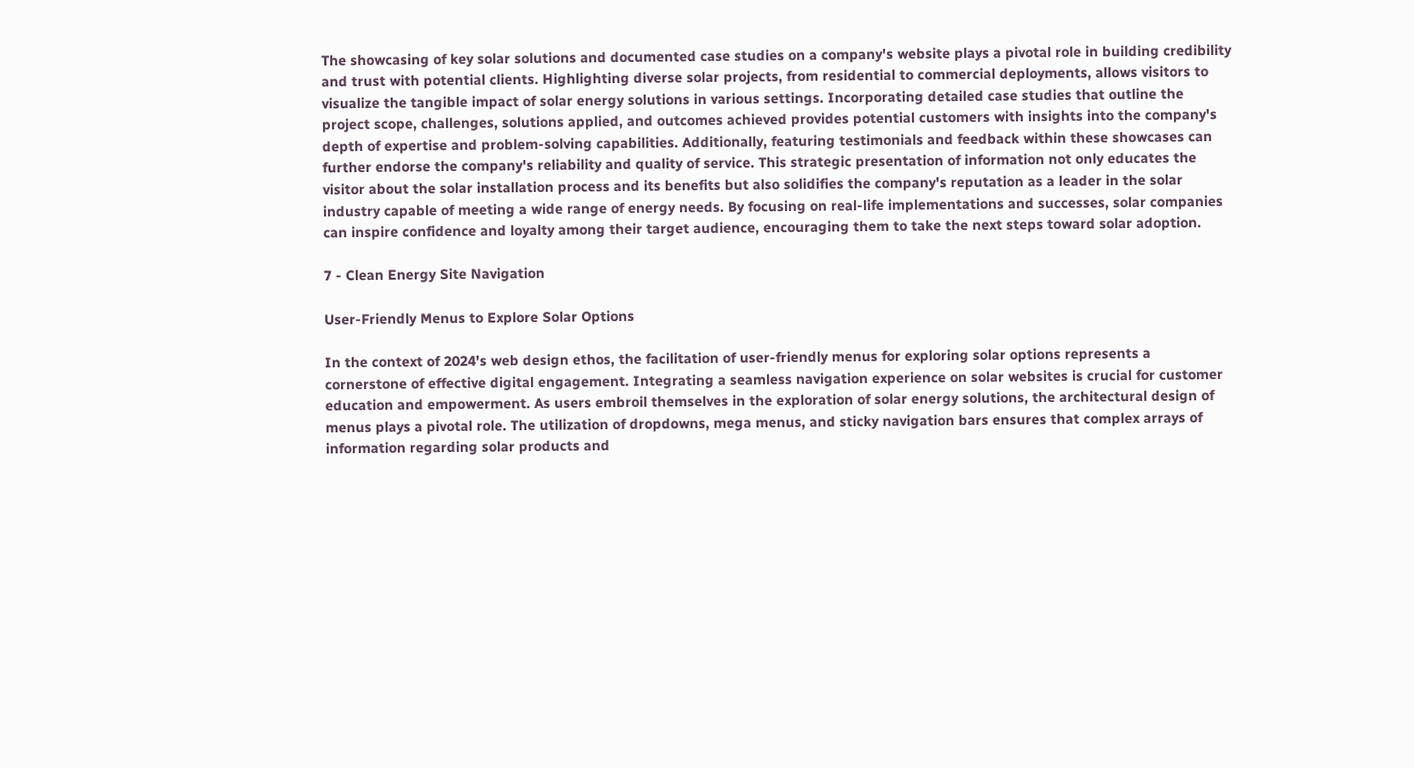The showcasing of key solar solutions and documented case studies on a company's website plays a pivotal role in building credibility and trust with potential clients. Highlighting diverse solar projects, from residential to commercial deployments, allows visitors to visualize the tangible impact of solar energy solutions in various settings. Incorporating detailed case studies that outline the project scope, challenges, solutions applied, and outcomes achieved provides potential customers with insights into the company's depth of expertise and problem-solving capabilities. Additionally, featuring testimonials and feedback within these showcases can further endorse the company's reliability and quality of service. This strategic presentation of information not only educates the visitor about the solar installation process and its benefits but also solidifies the company's reputation as a leader in the solar industry capable of meeting a wide range of energy needs. By focusing on real-life implementations and successes, solar companies can inspire confidence and loyalty among their target audience, encouraging them to take the next steps toward solar adoption.

7 - Clean Energy Site Navigation

User-Friendly Menus to Explore Solar Options

In the context of 2024's web design ethos, the facilitation of user-friendly menus for exploring solar options represents a cornerstone of effective digital engagement. Integrating a seamless navigation experience on solar websites is crucial for customer education and empowerment. As users embroil themselves in the exploration of solar energy solutions, the architectural design of menus plays a pivotal role. The utilization of dropdowns, mega menus, and sticky navigation bars ensures that complex arrays of information regarding solar products and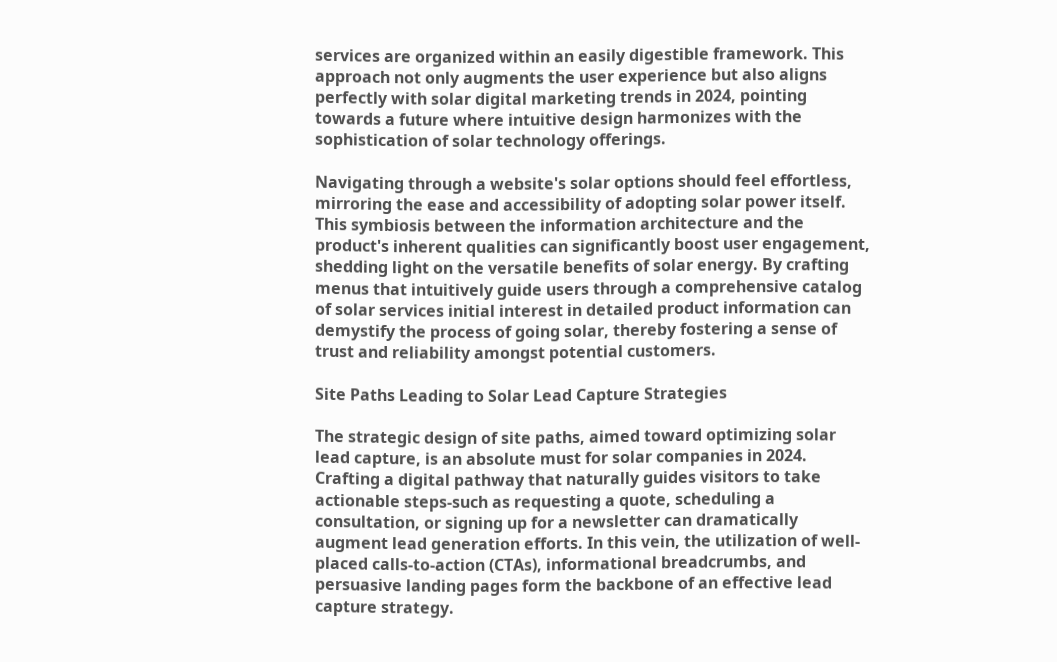services are organized within an easily digestible framework. This approach not only augments the user experience but also aligns perfectly with solar digital marketing trends in 2024, pointing towards a future where intuitive design harmonizes with the sophistication of solar technology offerings.

Navigating through a website's solar options should feel effortless, mirroring the ease and accessibility of adopting solar power itself. This symbiosis between the information architecture and the product's inherent qualities can significantly boost user engagement, shedding light on the versatile benefits of solar energy. By crafting menus that intuitively guide users through a comprehensive catalog of solar services initial interest in detailed product information can demystify the process of going solar, thereby fostering a sense of trust and reliability amongst potential customers.

Site Paths Leading to Solar Lead Capture Strategies

The strategic design of site paths, aimed toward optimizing solar lead capture, is an absolute must for solar companies in 2024. Crafting a digital pathway that naturally guides visitors to take actionable steps-such as requesting a quote, scheduling a consultation, or signing up for a newsletter can dramatically augment lead generation efforts. In this vein, the utilization of well-placed calls-to-action (CTAs), informational breadcrumbs, and persuasive landing pages form the backbone of an effective lead capture strategy.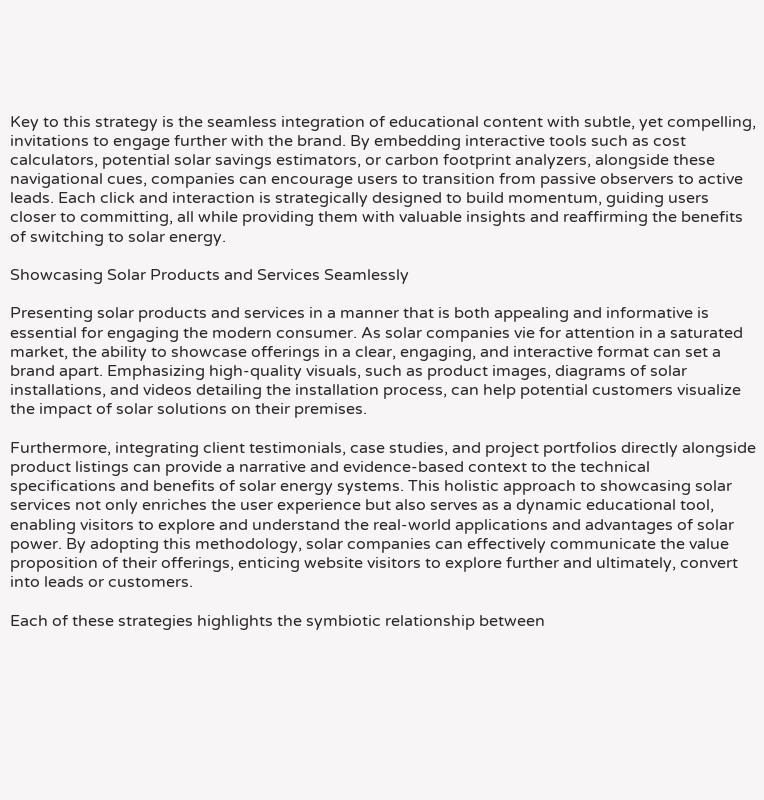Key to this strategy is the seamless integration of educational content with subtle, yet compelling, invitations to engage further with the brand. By embedding interactive tools such as cost calculators, potential solar savings estimators, or carbon footprint analyzers, alongside these navigational cues, companies can encourage users to transition from passive observers to active leads. Each click and interaction is strategically designed to build momentum, guiding users closer to committing, all while providing them with valuable insights and reaffirming the benefits of switching to solar energy.

Showcasing Solar Products and Services Seamlessly

Presenting solar products and services in a manner that is both appealing and informative is essential for engaging the modern consumer. As solar companies vie for attention in a saturated market, the ability to showcase offerings in a clear, engaging, and interactive format can set a brand apart. Emphasizing high-quality visuals, such as product images, diagrams of solar installations, and videos detailing the installation process, can help potential customers visualize the impact of solar solutions on their premises.

Furthermore, integrating client testimonials, case studies, and project portfolios directly alongside product listings can provide a narrative and evidence-based context to the technical specifications and benefits of solar energy systems. This holistic approach to showcasing solar services not only enriches the user experience but also serves as a dynamic educational tool, enabling visitors to explore and understand the real-world applications and advantages of solar power. By adopting this methodology, solar companies can effectively communicate the value proposition of their offerings, enticing website visitors to explore further and ultimately, convert into leads or customers.

Each of these strategies highlights the symbiotic relationship between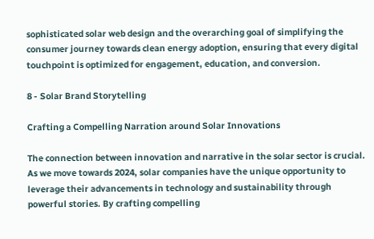sophisticated solar web design and the overarching goal of simplifying the consumer journey towards clean energy adoption, ensuring that every digital touchpoint is optimized for engagement, education, and conversion.

8 - Solar Brand Storytelling

Crafting a Compelling Narration around Solar Innovations

The connection between innovation and narrative in the solar sector is crucial. As we move towards 2024, solar companies have the unique opportunity to leverage their advancements in technology and sustainability through powerful stories. By crafting compelling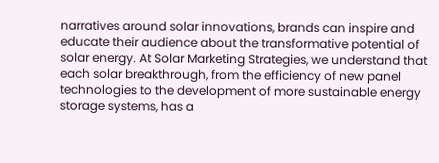narratives around solar innovations, brands can inspire and educate their audience about the transformative potential of solar energy. At Solar Marketing Strategies, we understand that each solar breakthrough, from the efficiency of new panel technologies to the development of more sustainable energy storage systems, has a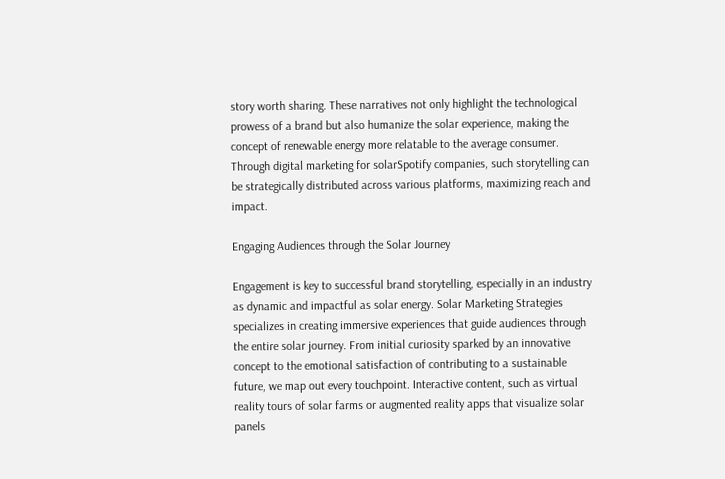story worth sharing. These narratives not only highlight the technological prowess of a brand but also humanize the solar experience, making the concept of renewable energy more relatable to the average consumer. Through digital marketing for solarSpotify companies, such storytelling can be strategically distributed across various platforms, maximizing reach and impact.

Engaging Audiences through the Solar Journey

Engagement is key to successful brand storytelling, especially in an industry as dynamic and impactful as solar energy. Solar Marketing Strategies specializes in creating immersive experiences that guide audiences through the entire solar journey. From initial curiosity sparked by an innovative concept to the emotional satisfaction of contributing to a sustainable future, we map out every touchpoint. Interactive content, such as virtual reality tours of solar farms or augmented reality apps that visualize solar panels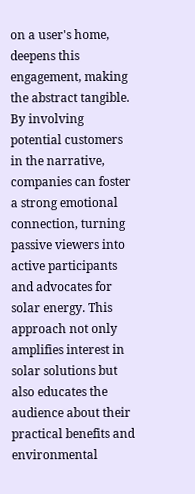on a user's home, deepens this engagement, making the abstract tangible. By involving potential customers in the narrative, companies can foster a strong emotional connection, turning passive viewers into active participants and advocates for solar energy. This approach not only amplifies interest in solar solutions but also educates the audience about their practical benefits and environmental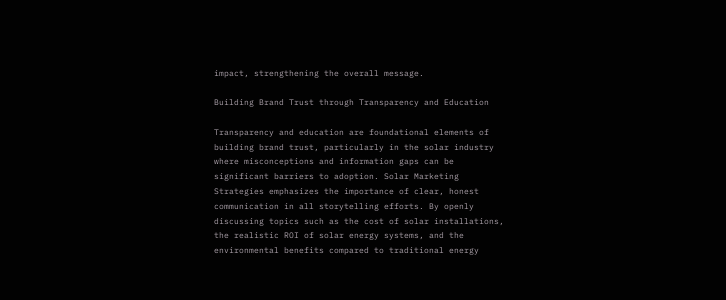impact, strengthening the overall message.

Building Brand Trust through Transparency and Education

Transparency and education are foundational elements of building brand trust, particularly in the solar industry where misconceptions and information gaps can be significant barriers to adoption. Solar Marketing Strategies emphasizes the importance of clear, honest communication in all storytelling efforts. By openly discussing topics such as the cost of solar installations, the realistic ROI of solar energy systems, and the environmental benefits compared to traditional energy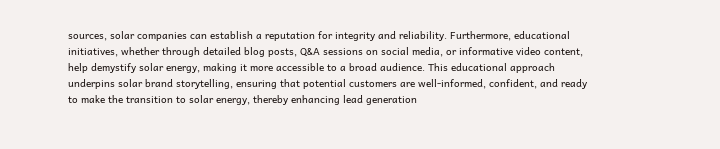sources, solar companies can establish a reputation for integrity and reliability. Furthermore, educational initiatives, whether through detailed blog posts, Q&A sessions on social media, or informative video content, help demystify solar energy, making it more accessible to a broad audience. This educational approach underpins solar brand storytelling, ensuring that potential customers are well-informed, confident, and ready to make the transition to solar energy, thereby enhancing lead generation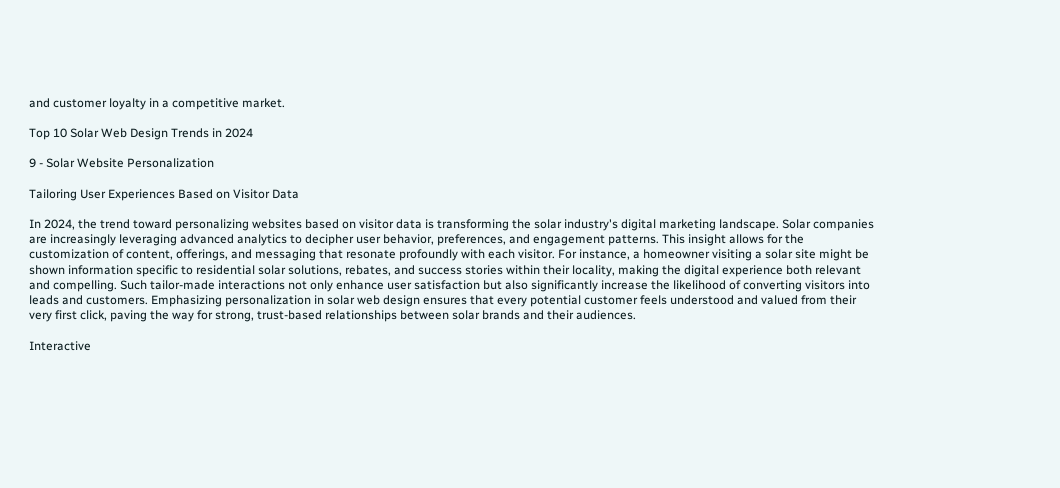and customer loyalty in a competitive market.

Top 10 Solar Web Design Trends in 2024

9 - Solar Website Personalization

Tailoring User Experiences Based on Visitor Data

In 2024, the trend toward personalizing websites based on visitor data is transforming the solar industry's digital marketing landscape. Solar companies are increasingly leveraging advanced analytics to decipher user behavior, preferences, and engagement patterns. This insight allows for the customization of content, offerings, and messaging that resonate profoundly with each visitor. For instance, a homeowner visiting a solar site might be shown information specific to residential solar solutions, rebates, and success stories within their locality, making the digital experience both relevant and compelling. Such tailor-made interactions not only enhance user satisfaction but also significantly increase the likelihood of converting visitors into leads and customers. Emphasizing personalization in solar web design ensures that every potential customer feels understood and valued from their very first click, paving the way for strong, trust-based relationships between solar brands and their audiences.

Interactive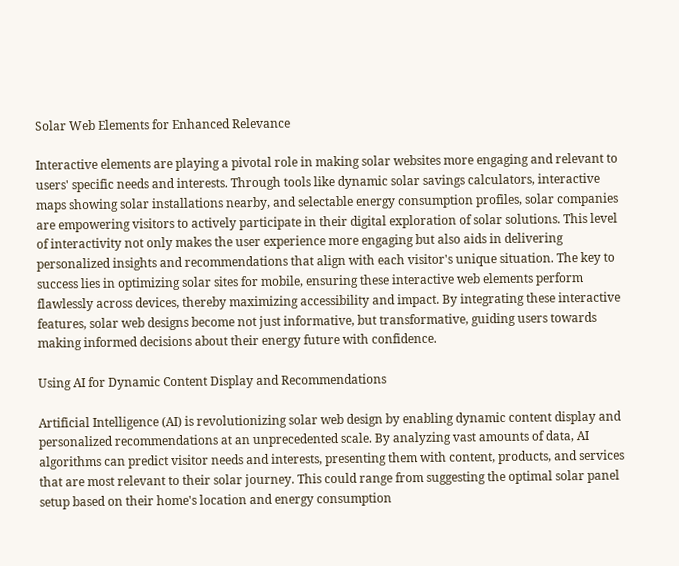Solar Web Elements for Enhanced Relevance

Interactive elements are playing a pivotal role in making solar websites more engaging and relevant to users' specific needs and interests. Through tools like dynamic solar savings calculators, interactive maps showing solar installations nearby, and selectable energy consumption profiles, solar companies are empowering visitors to actively participate in their digital exploration of solar solutions. This level of interactivity not only makes the user experience more engaging but also aids in delivering personalized insights and recommendations that align with each visitor's unique situation. The key to success lies in optimizing solar sites for mobile, ensuring these interactive web elements perform flawlessly across devices, thereby maximizing accessibility and impact. By integrating these interactive features, solar web designs become not just informative, but transformative, guiding users towards making informed decisions about their energy future with confidence.

Using AI for Dynamic Content Display and Recommendations

Artificial Intelligence (AI) is revolutionizing solar web design by enabling dynamic content display and personalized recommendations at an unprecedented scale. By analyzing vast amounts of data, AI algorithms can predict visitor needs and interests, presenting them with content, products, and services that are most relevant to their solar journey. This could range from suggesting the optimal solar panel setup based on their home's location and energy consumption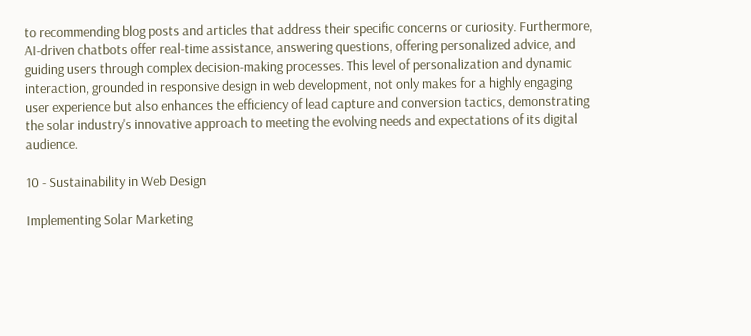to recommending blog posts and articles that address their specific concerns or curiosity. Furthermore, AI-driven chatbots offer real-time assistance, answering questions, offering personalized advice, and guiding users through complex decision-making processes. This level of personalization and dynamic interaction, grounded in responsive design in web development, not only makes for a highly engaging user experience but also enhances the efficiency of lead capture and conversion tactics, demonstrating the solar industry's innovative approach to meeting the evolving needs and expectations of its digital audience.

10 - Sustainability in Web Design

Implementing Solar Marketing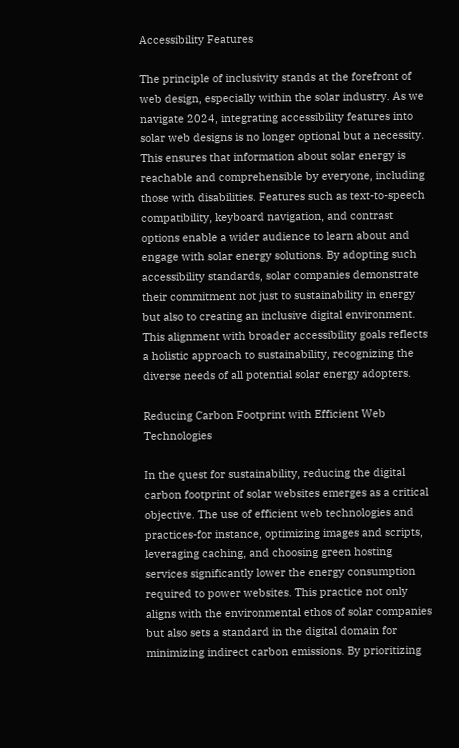Accessibility Features

The principle of inclusivity stands at the forefront of web design, especially within the solar industry. As we navigate 2024, integrating accessibility features into solar web designs is no longer optional but a necessity. This ensures that information about solar energy is reachable and comprehensible by everyone, including those with disabilities. Features such as text-to-speech compatibility, keyboard navigation, and contrast options enable a wider audience to learn about and engage with solar energy solutions. By adopting such accessibility standards, solar companies demonstrate their commitment not just to sustainability in energy but also to creating an inclusive digital environment. This alignment with broader accessibility goals reflects a holistic approach to sustainability, recognizing the diverse needs of all potential solar energy adopters.

Reducing Carbon Footprint with Efficient Web Technologies

In the quest for sustainability, reducing the digital carbon footprint of solar websites emerges as a critical objective. The use of efficient web technologies and practices-for instance, optimizing images and scripts, leveraging caching, and choosing green hosting services significantly lower the energy consumption required to power websites. This practice not only aligns with the environmental ethos of solar companies but also sets a standard in the digital domain for minimizing indirect carbon emissions. By prioritizing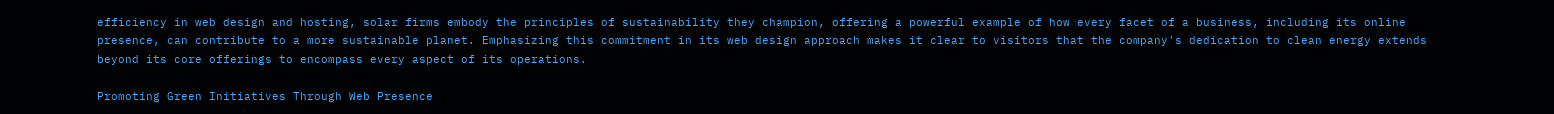efficiency in web design and hosting, solar firms embody the principles of sustainability they champion, offering a powerful example of how every facet of a business, including its online presence, can contribute to a more sustainable planet. Emphasizing this commitment in its web design approach makes it clear to visitors that the company's dedication to clean energy extends beyond its core offerings to encompass every aspect of its operations.

Promoting Green Initiatives Through Web Presence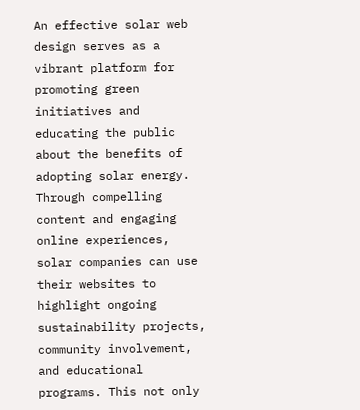An effective solar web design serves as a vibrant platform for promoting green initiatives and educating the public about the benefits of adopting solar energy. Through compelling content and engaging online experiences, solar companies can use their websites to highlight ongoing sustainability projects, community involvement, and educational programs. This not only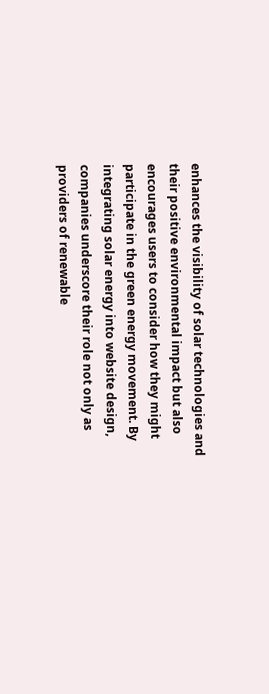enhances the visibility of solar technologies and their positive environmental impact but also encourages users to consider how they might participate in the green energy movement. By integrating solar energy into website design, companies underscore their role not only as providers of renewable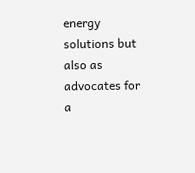energy solutions but also as advocates for a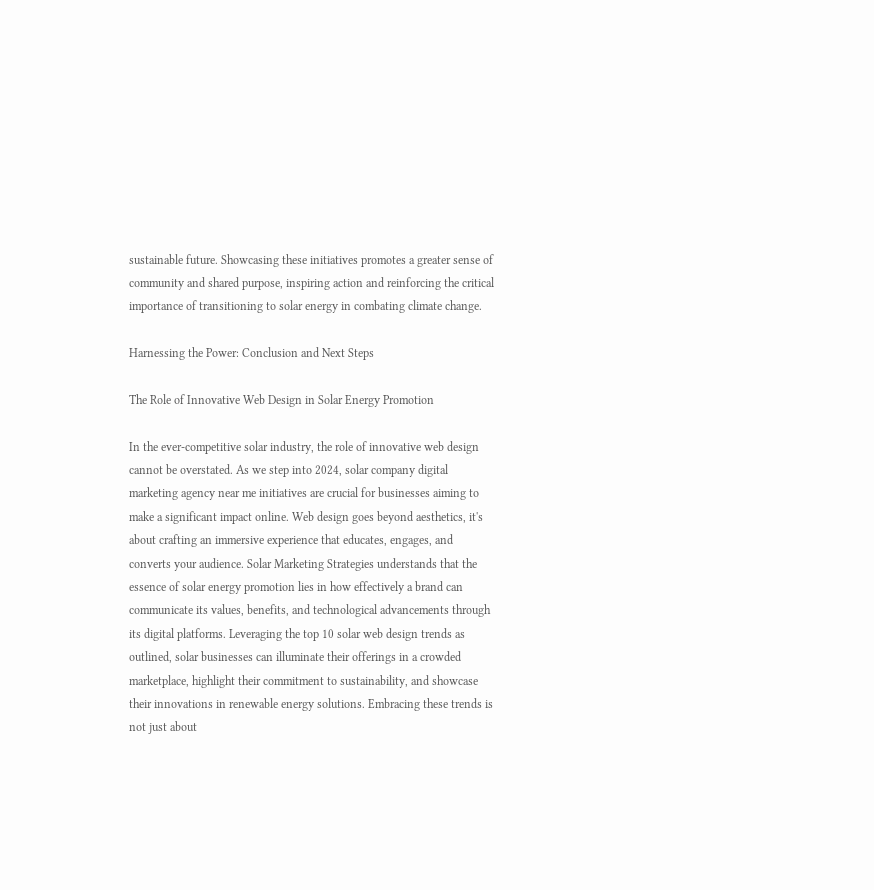sustainable future. Showcasing these initiatives promotes a greater sense of community and shared purpose, inspiring action and reinforcing the critical importance of transitioning to solar energy in combating climate change.

Harnessing the Power: Conclusion and Next Steps

The Role of Innovative Web Design in Solar Energy Promotion

In the ever-competitive solar industry, the role of innovative web design cannot be overstated. As we step into 2024, solar company digital marketing agency near me initiatives are crucial for businesses aiming to make a significant impact online. Web design goes beyond aesthetics, it's about crafting an immersive experience that educates, engages, and converts your audience. Solar Marketing Strategies understands that the essence of solar energy promotion lies in how effectively a brand can communicate its values, benefits, and technological advancements through its digital platforms. Leveraging the top 10 solar web design trends as outlined, solar businesses can illuminate their offerings in a crowded marketplace, highlight their commitment to sustainability, and showcase their innovations in renewable energy solutions. Embracing these trends is not just about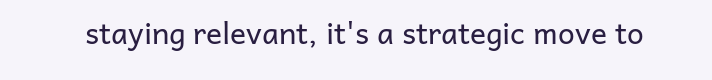staying relevant, it's a strategic move to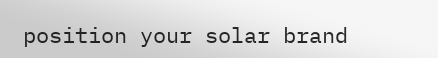position your solar brand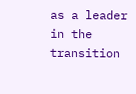as a leader in the transition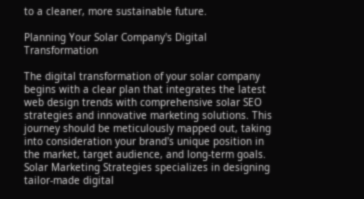to a cleaner, more sustainable future.

Planning Your Solar Company's Digital Transformation

The digital transformation of your solar company begins with a clear plan that integrates the latest web design trends with comprehensive solar SEO strategies and innovative marketing solutions. This journey should be meticulously mapped out, taking into consideration your brand's unique position in the market, target audience, and long-term goals. Solar Marketing Strategies specializes in designing tailor-made digital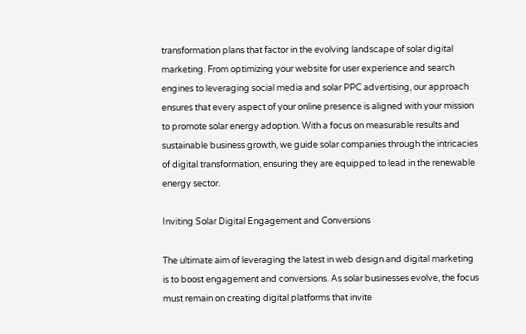transformation plans that factor in the evolving landscape of solar digital marketing. From optimizing your website for user experience and search engines to leveraging social media and solar PPC advertising, our approach ensures that every aspect of your online presence is aligned with your mission to promote solar energy adoption. With a focus on measurable results and sustainable business growth, we guide solar companies through the intricacies of digital transformation, ensuring they are equipped to lead in the renewable energy sector.

Inviting Solar Digital Engagement and Conversions

The ultimate aim of leveraging the latest in web design and digital marketing is to boost engagement and conversions. As solar businesses evolve, the focus must remain on creating digital platforms that invite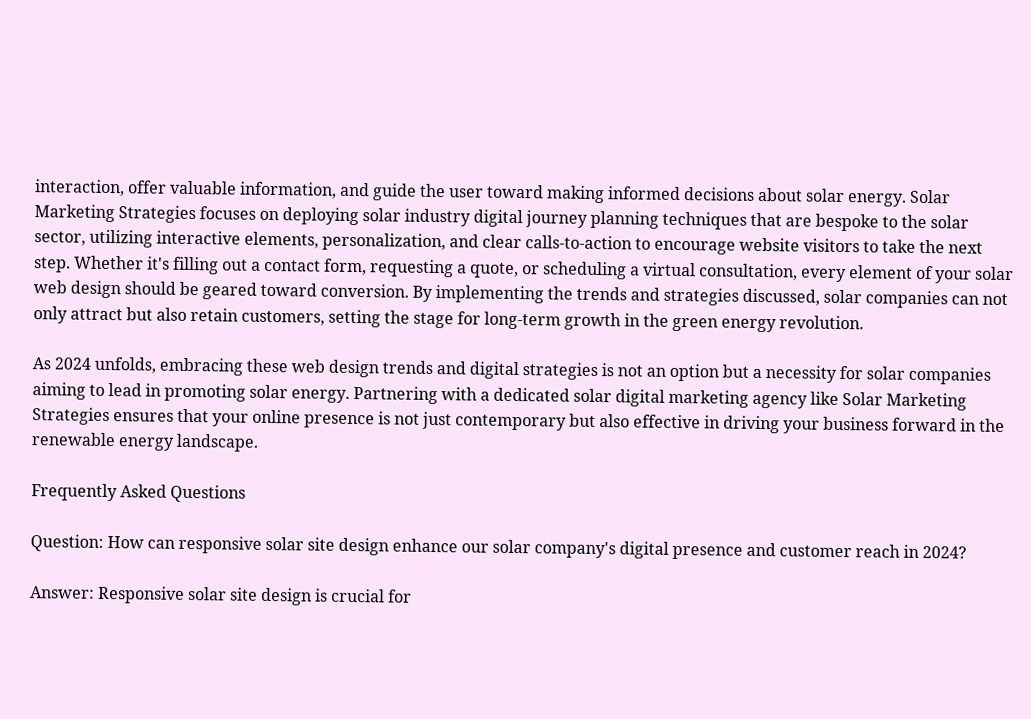interaction, offer valuable information, and guide the user toward making informed decisions about solar energy. Solar Marketing Strategies focuses on deploying solar industry digital journey planning techniques that are bespoke to the solar sector, utilizing interactive elements, personalization, and clear calls-to-action to encourage website visitors to take the next step. Whether it's filling out a contact form, requesting a quote, or scheduling a virtual consultation, every element of your solar web design should be geared toward conversion. By implementing the trends and strategies discussed, solar companies can not only attract but also retain customers, setting the stage for long-term growth in the green energy revolution.

As 2024 unfolds, embracing these web design trends and digital strategies is not an option but a necessity for solar companies aiming to lead in promoting solar energy. Partnering with a dedicated solar digital marketing agency like Solar Marketing Strategies ensures that your online presence is not just contemporary but also effective in driving your business forward in the renewable energy landscape.

Frequently Asked Questions

Question: How can responsive solar site design enhance our solar company's digital presence and customer reach in 2024?

Answer: Responsive solar site design is crucial for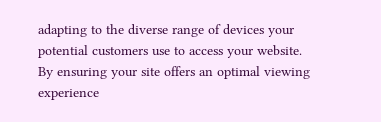adapting to the diverse range of devices your potential customers use to access your website. By ensuring your site offers an optimal viewing experience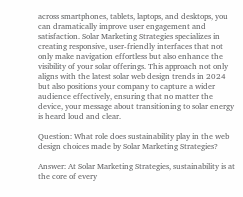across smartphones, tablets, laptops, and desktops, you can dramatically improve user engagement and satisfaction. Solar Marketing Strategies specializes in creating responsive, user-friendly interfaces that not only make navigation effortless but also enhance the visibility of your solar offerings. This approach not only aligns with the latest solar web design trends in 2024 but also positions your company to capture a wider audience effectively, ensuring that no matter the device, your message about transitioning to solar energy is heard loud and clear.

Question: What role does sustainability play in the web design choices made by Solar Marketing Strategies?

Answer: At Solar Marketing Strategies, sustainability is at the core of every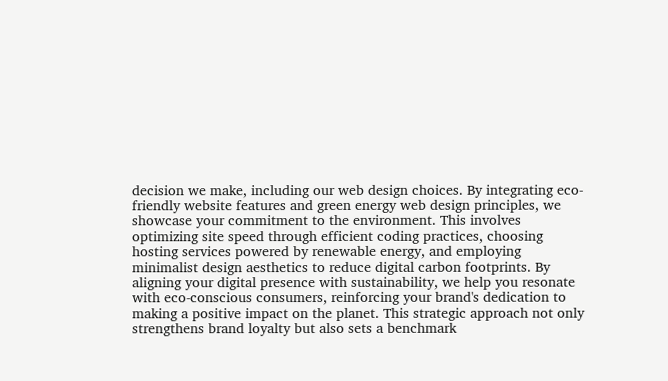decision we make, including our web design choices. By integrating eco-friendly website features and green energy web design principles, we showcase your commitment to the environment. This involves optimizing site speed through efficient coding practices, choosing hosting services powered by renewable energy, and employing minimalist design aesthetics to reduce digital carbon footprints. By aligning your digital presence with sustainability, we help you resonate with eco-conscious consumers, reinforcing your brand's dedication to making a positive impact on the planet. This strategic approach not only strengthens brand loyalty but also sets a benchmark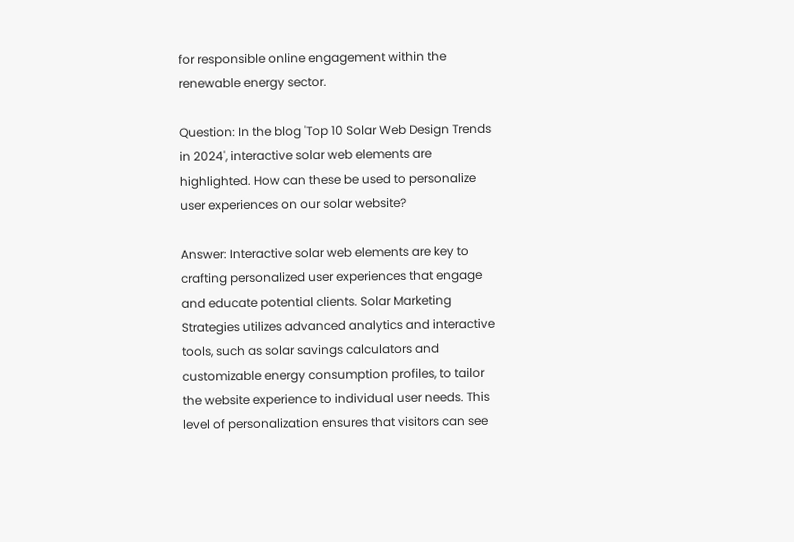for responsible online engagement within the renewable energy sector.

Question: In the blog 'Top 10 Solar Web Design Trends in 2024', interactive solar web elements are highlighted. How can these be used to personalize user experiences on our solar website?

Answer: Interactive solar web elements are key to crafting personalized user experiences that engage and educate potential clients. Solar Marketing Strategies utilizes advanced analytics and interactive tools, such as solar savings calculators and customizable energy consumption profiles, to tailor the website experience to individual user needs. This level of personalization ensures that visitors can see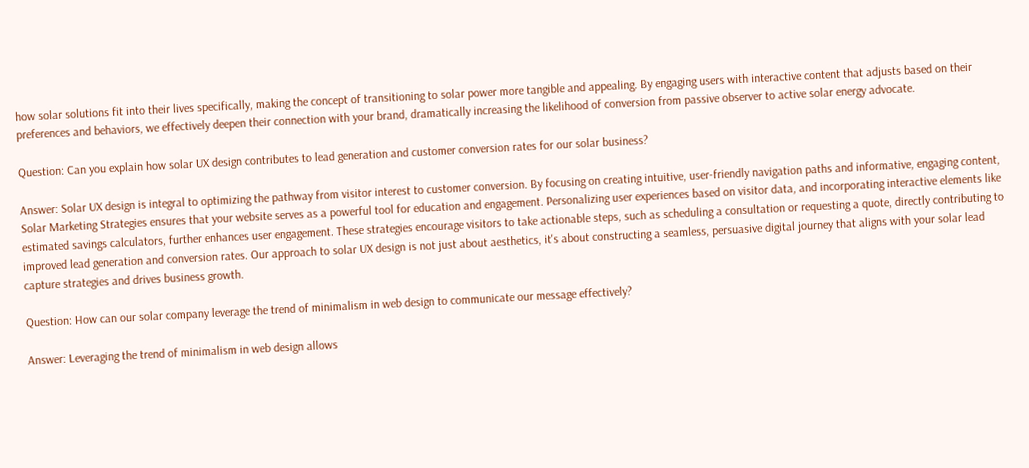how solar solutions fit into their lives specifically, making the concept of transitioning to solar power more tangible and appealing. By engaging users with interactive content that adjusts based on their preferences and behaviors, we effectively deepen their connection with your brand, dramatically increasing the likelihood of conversion from passive observer to active solar energy advocate.

Question: Can you explain how solar UX design contributes to lead generation and customer conversion rates for our solar business?

Answer: Solar UX design is integral to optimizing the pathway from visitor interest to customer conversion. By focusing on creating intuitive, user-friendly navigation paths and informative, engaging content, Solar Marketing Strategies ensures that your website serves as a powerful tool for education and engagement. Personalizing user experiences based on visitor data, and incorporating interactive elements like estimated savings calculators, further enhances user engagement. These strategies encourage visitors to take actionable steps, such as scheduling a consultation or requesting a quote, directly contributing to improved lead generation and conversion rates. Our approach to solar UX design is not just about aesthetics, it's about constructing a seamless, persuasive digital journey that aligns with your solar lead capture strategies and drives business growth.

Question: How can our solar company leverage the trend of minimalism in web design to communicate our message effectively?

Answer: Leveraging the trend of minimalism in web design allows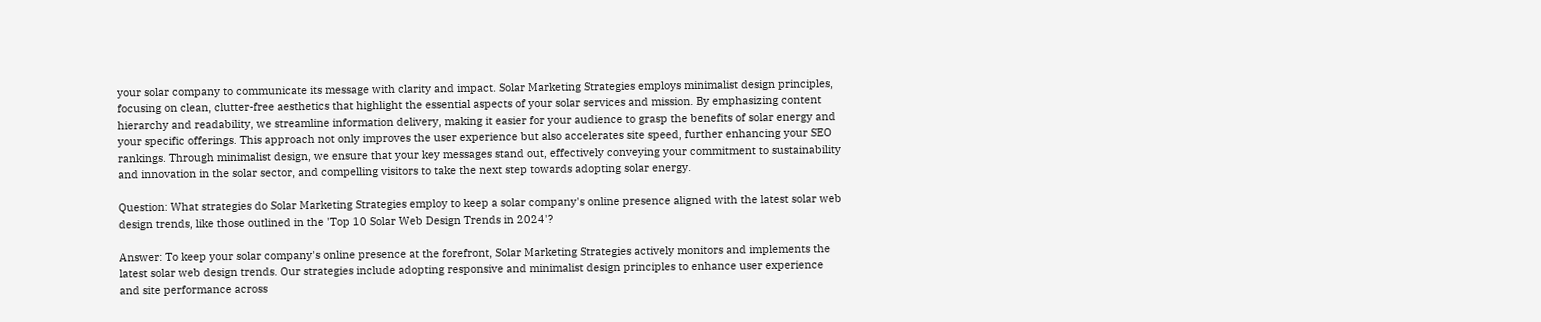your solar company to communicate its message with clarity and impact. Solar Marketing Strategies employs minimalist design principles, focusing on clean, clutter-free aesthetics that highlight the essential aspects of your solar services and mission. By emphasizing content hierarchy and readability, we streamline information delivery, making it easier for your audience to grasp the benefits of solar energy and your specific offerings. This approach not only improves the user experience but also accelerates site speed, further enhancing your SEO rankings. Through minimalist design, we ensure that your key messages stand out, effectively conveying your commitment to sustainability and innovation in the solar sector, and compelling visitors to take the next step towards adopting solar energy.

Question: What strategies do Solar Marketing Strategies employ to keep a solar company's online presence aligned with the latest solar web design trends, like those outlined in the 'Top 10 Solar Web Design Trends in 2024'?

Answer: To keep your solar company's online presence at the forefront, Solar Marketing Strategies actively monitors and implements the latest solar web design trends. Our strategies include adopting responsive and minimalist design principles to enhance user experience and site performance across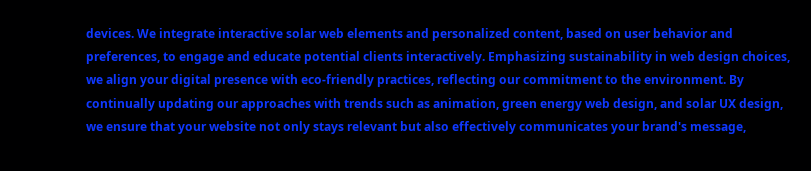devices. We integrate interactive solar web elements and personalized content, based on user behavior and preferences, to engage and educate potential clients interactively. Emphasizing sustainability in web design choices, we align your digital presence with eco-friendly practices, reflecting our commitment to the environment. By continually updating our approaches with trends such as animation, green energy web design, and solar UX design, we ensure that your website not only stays relevant but also effectively communicates your brand's message,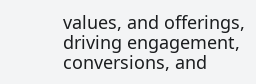values, and offerings, driving engagement, conversions, and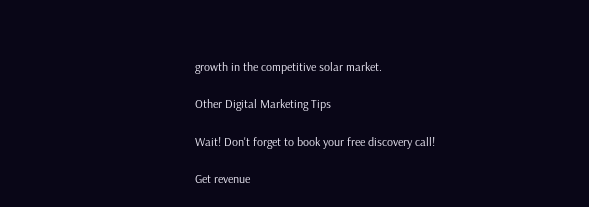growth in the competitive solar market.

Other Digital Marketing Tips

Wait! Don't forget to book your free discovery call!

Get revenue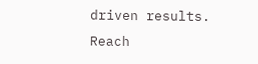driven results. Reach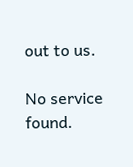out to us.

No service found.